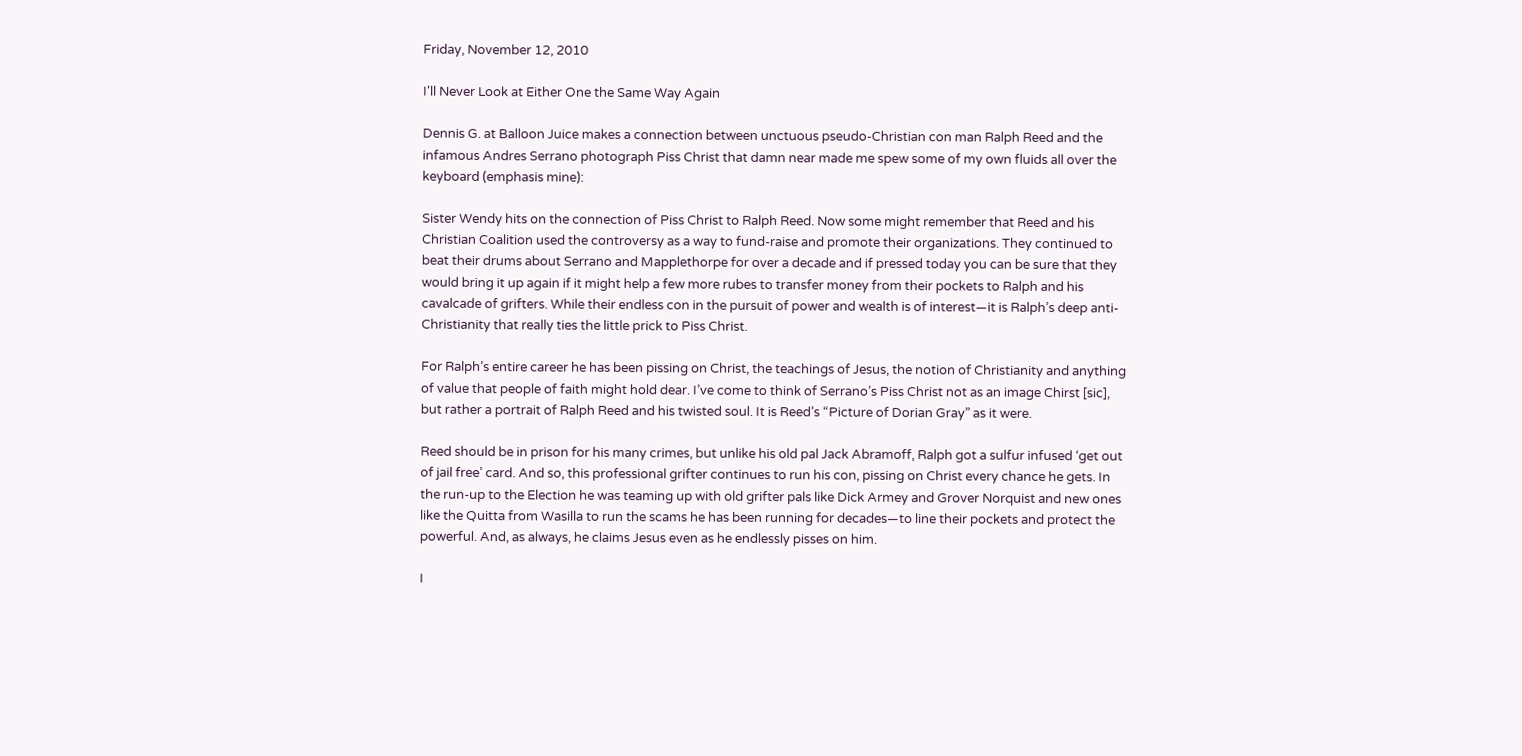Friday, November 12, 2010

I'll Never Look at Either One the Same Way Again

Dennis G. at Balloon Juice makes a connection between unctuous pseudo-Christian con man Ralph Reed and the infamous Andres Serrano photograph Piss Christ that damn near made me spew some of my own fluids all over the keyboard (emphasis mine):

Sister Wendy hits on the connection of Piss Christ to Ralph Reed. Now some might remember that Reed and his Christian Coalition used the controversy as a way to fund-raise and promote their organizations. They continued to beat their drums about Serrano and Mapplethorpe for over a decade and if pressed today you can be sure that they would bring it up again if it might help a few more rubes to transfer money from their pockets to Ralph and his cavalcade of grifters. While their endless con in the pursuit of power and wealth is of interest—it is Ralph’s deep anti-Christianity that really ties the little prick to Piss Christ.

For Ralph’s entire career he has been pissing on Christ, the teachings of Jesus, the notion of Christianity and anything of value that people of faith might hold dear. I’ve come to think of Serrano’s Piss Christ not as an image Chirst [sic], but rather a portrait of Ralph Reed and his twisted soul. It is Reed’s “Picture of Dorian Gray” as it were.

Reed should be in prison for his many crimes, but unlike his old pal Jack Abramoff, Ralph got a sulfur infused ‘get out of jail free’ card. And so, this professional grifter continues to run his con, pissing on Christ every chance he gets. In the run-up to the Election he was teaming up with old grifter pals like Dick Armey and Grover Norquist and new ones like the Quitta from Wasilla to run the scams he has been running for decades—to line their pockets and protect the powerful. And, as always, he claims Jesus even as he endlessly pisses on him.

I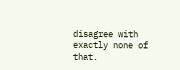disagree with exactly none of that.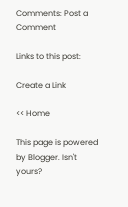Comments: Post a Comment

Links to this post:

Create a Link

<< Home

This page is powered by Blogger. Isn't yours?